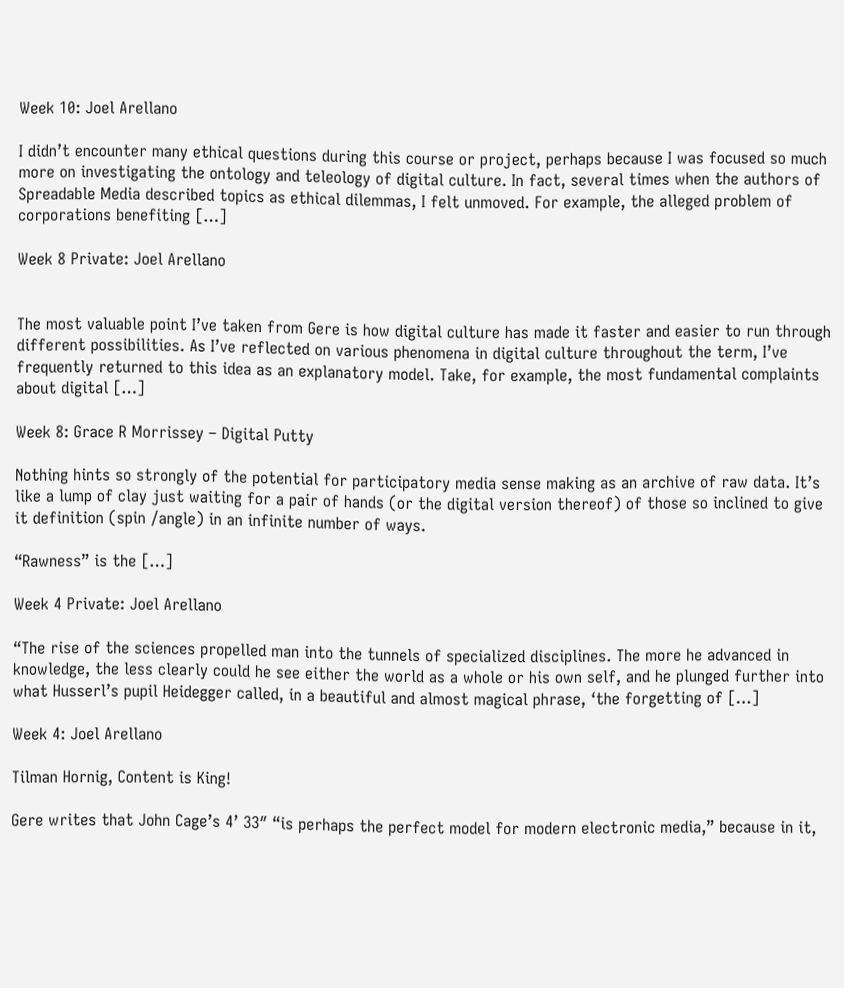Week 10: Joel Arellano

I didn’t encounter many ethical questions during this course or project, perhaps because I was focused so much more on investigating the ontology and teleology of digital culture. In fact, several times when the authors of Spreadable Media described topics as ethical dilemmas, I felt unmoved. For example, the alleged problem of corporations benefiting […]

Week 8 Private: Joel Arellano


The most valuable point I’ve taken from Gere is how digital culture has made it faster and easier to run through different possibilities. As I’ve reflected on various phenomena in digital culture throughout the term, I’ve frequently returned to this idea as an explanatory model. Take, for example, the most fundamental complaints about digital […]

Week 8: Grace R Morrissey – Digital Putty

Nothing hints so strongly of the potential for participatory media sense making as an archive of raw data. It’s like a lump of clay just waiting for a pair of hands (or the digital version thereof) of those so inclined to give it definition (spin /angle) in an infinite number of ways.

“Rawness” is the […]

Week 4 Private: Joel Arellano

“The rise of the sciences propelled man into the tunnels of specialized disciplines. The more he advanced in knowledge, the less clearly could he see either the world as a whole or his own self, and he plunged further into what Husserl’s pupil Heidegger called, in a beautiful and almost magical phrase, ‘the forgetting of […]

Week 4: Joel Arellano

Tilman Hornig, Content is King!

Gere writes that John Cage’s 4’ 33″ “is perhaps the perfect model for modern electronic media,” because in it,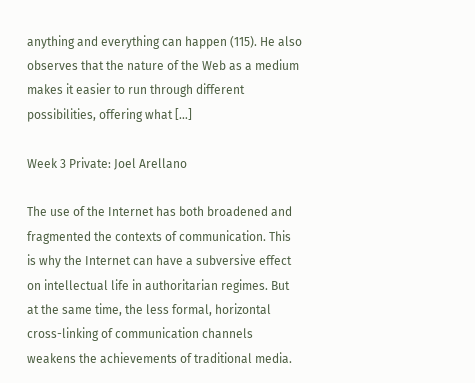anything and everything can happen (115). He also observes that the nature of the Web as a medium makes it easier to run through different possibilities, offering what […]

Week 3 Private: Joel Arellano

The use of the Internet has both broadened and fragmented the contexts of communication. This is why the Internet can have a subversive effect on intellectual life in authoritarian regimes. But at the same time, the less formal, horizontal cross-linking of communication channels weakens the achievements of traditional media.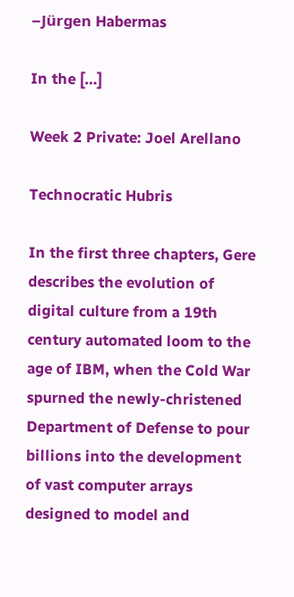–Jürgen Habermas

In the […]

Week 2 Private: Joel Arellano

Technocratic Hubris

In the first three chapters, Gere describes the evolution of digital culture from a 19th century automated loom to the age of IBM, when the Cold War spurned the newly-christened Department of Defense to pour billions into the development of vast computer arrays designed to model and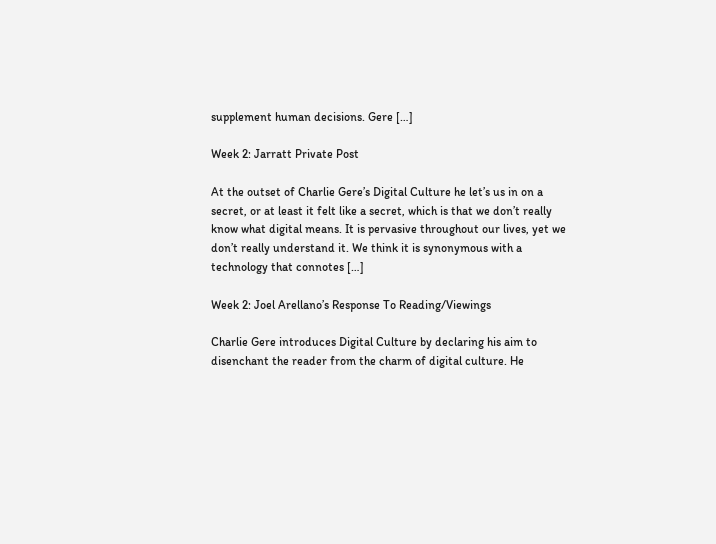supplement human decisions. Gere […]

Week 2: Jarratt Private Post

At the outset of Charlie Gere’s Digital Culture he let’s us in on a secret, or at least it felt like a secret, which is that we don’t really know what digital means. It is pervasive throughout our lives, yet we don’t really understand it. We think it is synonymous with a technology that connotes […]

Week 2: Joel Arellano’s Response To Reading/Viewings

Charlie Gere introduces Digital Culture by declaring his aim to disenchant the reader from the charm of digital culture. He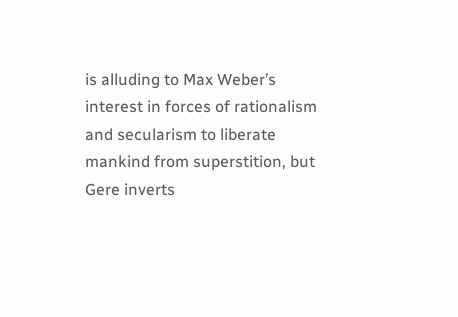is alluding to Max Weber’s interest in forces of rationalism and secularism to liberate mankind from superstition, but Gere inverts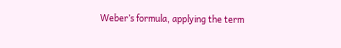Weber’s formula, applying the term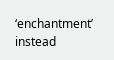‘enchantment’ instead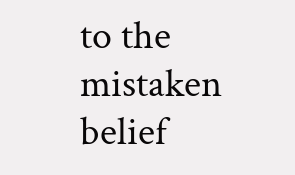to the mistaken belief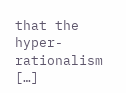that the hyper-rationalism […]